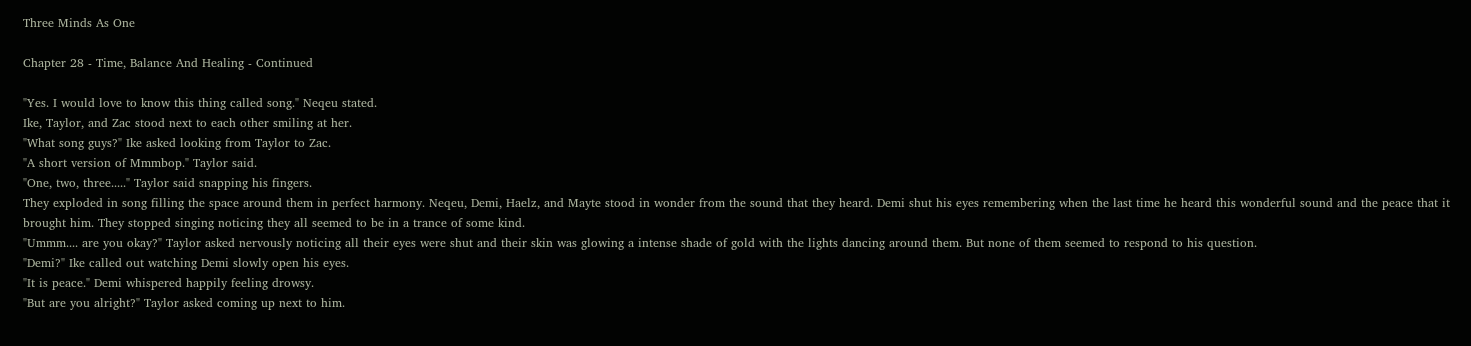Three Minds As One

Chapter 28 - Time, Balance And Healing - Continued

"Yes. I would love to know this thing called song." Neqeu stated.
Ike, Taylor, and Zac stood next to each other smiling at her.
"What song guys?" Ike asked looking from Taylor to Zac.
"A short version of Mmmbop." Taylor said.
"One, two, three....." Taylor said snapping his fingers.
They exploded in song filling the space around them in perfect harmony. Neqeu, Demi, Haelz, and Mayte stood in wonder from the sound that they heard. Demi shut his eyes remembering when the last time he heard this wonderful sound and the peace that it brought him. They stopped singing noticing they all seemed to be in a trance of some kind.
"Ummm.... are you okay?" Taylor asked nervously noticing all their eyes were shut and their skin was glowing a intense shade of gold with the lights dancing around them. But none of them seemed to respond to his question.
"Demi?" Ike called out watching Demi slowly open his eyes.
"It is peace." Demi whispered happily feeling drowsy.
"But are you alright?" Taylor asked coming up next to him.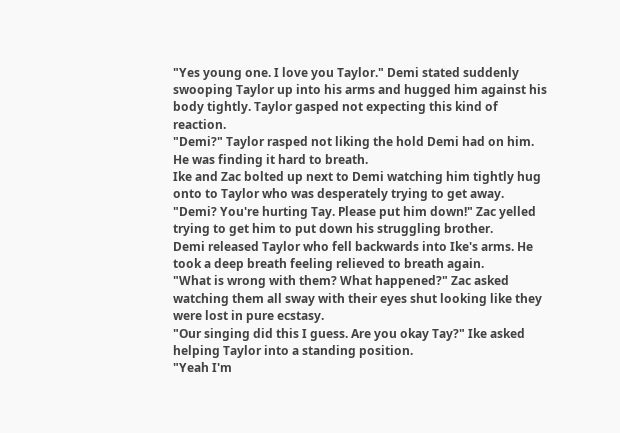"Yes young one. I love you Taylor." Demi stated suddenly swooping Taylor up into his arms and hugged him against his body tightly. Taylor gasped not expecting this kind of reaction.
"Demi?" Taylor rasped not liking the hold Demi had on him. He was finding it hard to breath.
Ike and Zac bolted up next to Demi watching him tightly hug onto to Taylor who was desperately trying to get away.
"Demi? You're hurting Tay. Please put him down!" Zac yelled trying to get him to put down his struggling brother.
Demi released Taylor who fell backwards into Ike's arms. He took a deep breath feeling relieved to breath again.
"What is wrong with them? What happened?" Zac asked watching them all sway with their eyes shut looking like they were lost in pure ecstasy.
"Our singing did this I guess. Are you okay Tay?" Ike asked helping Taylor into a standing position.
"Yeah I'm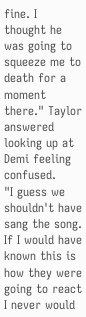fine. I thought he was going to squeeze me to death for a moment there." Taylor answered looking up at Demi feeling confused.
"I guess we shouldn't have sang the song. If I would have known this is how they were going to react I never would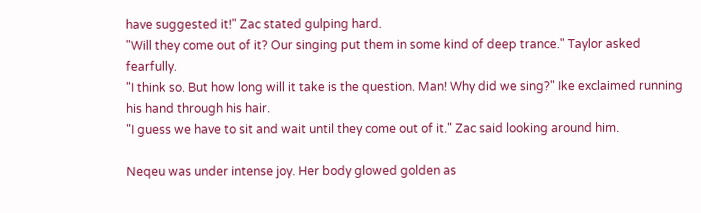have suggested it!" Zac stated gulping hard.
"Will they come out of it? Our singing put them in some kind of deep trance." Taylor asked fearfully.
"I think so. But how long will it take is the question. Man! Why did we sing?" Ike exclaimed running his hand through his hair.
"I guess we have to sit and wait until they come out of it." Zac said looking around him.

Neqeu was under intense joy. Her body glowed golden as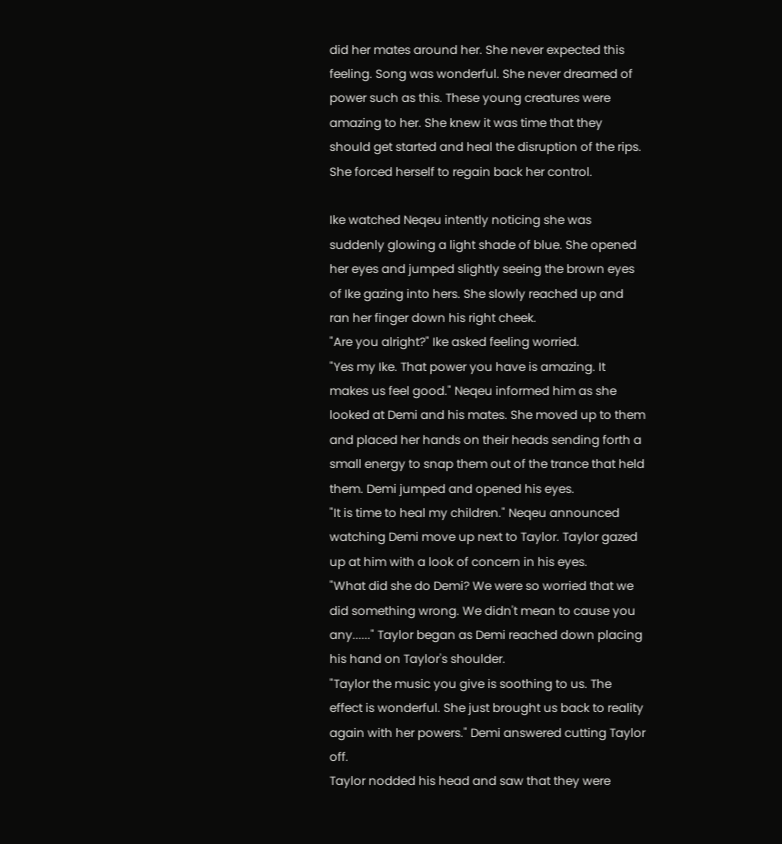did her mates around her. She never expected this feeling. Song was wonderful. She never dreamed of power such as this. These young creatures were amazing to her. She knew it was time that they should get started and heal the disruption of the rips. She forced herself to regain back her control.

Ike watched Neqeu intently noticing she was suddenly glowing a light shade of blue. She opened her eyes and jumped slightly seeing the brown eyes of Ike gazing into hers. She slowly reached up and ran her finger down his right cheek.
"Are you alright?" Ike asked feeling worried.
"Yes my Ike. That power you have is amazing. It makes us feel good." Neqeu informed him as she looked at Demi and his mates. She moved up to them and placed her hands on their heads sending forth a small energy to snap them out of the trance that held them. Demi jumped and opened his eyes.
"It is time to heal my children." Neqeu announced watching Demi move up next to Taylor. Taylor gazed up at him with a look of concern in his eyes.
"What did she do Demi? We were so worried that we did something wrong. We didn't mean to cause you any......" Taylor began as Demi reached down placing his hand on Taylor's shoulder.
"Taylor the music you give is soothing to us. The effect is wonderful. She just brought us back to reality again with her powers." Demi answered cutting Taylor off.
Taylor nodded his head and saw that they were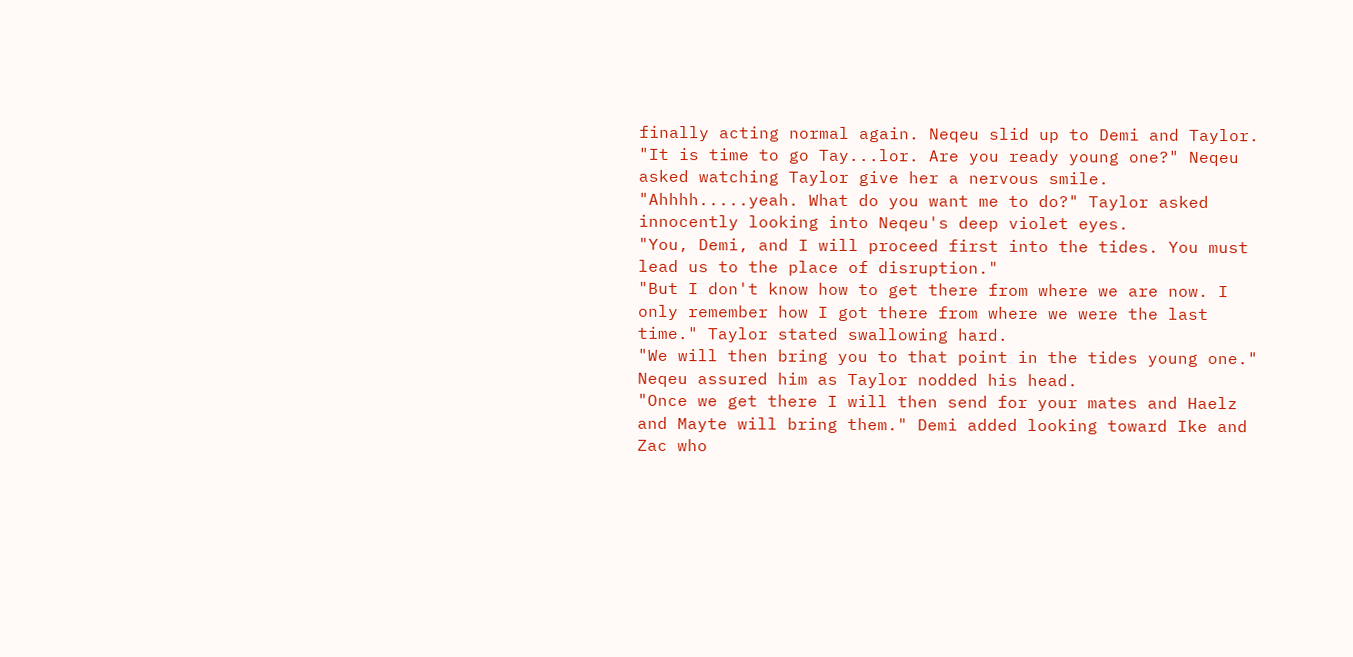finally acting normal again. Neqeu slid up to Demi and Taylor.
"It is time to go Tay...lor. Are you ready young one?" Neqeu asked watching Taylor give her a nervous smile.
"Ahhhh.....yeah. What do you want me to do?" Taylor asked innocently looking into Neqeu's deep violet eyes.
"You, Demi, and I will proceed first into the tides. You must lead us to the place of disruption."
"But I don't know how to get there from where we are now. I only remember how I got there from where we were the last time." Taylor stated swallowing hard.
"We will then bring you to that point in the tides young one." Neqeu assured him as Taylor nodded his head.
"Once we get there I will then send for your mates and Haelz and Mayte will bring them." Demi added looking toward Ike and Zac who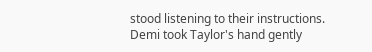stood listening to their instructions.
Demi took Taylor's hand gently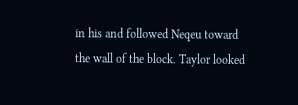in his and followed Neqeu toward the wall of the block. Taylor looked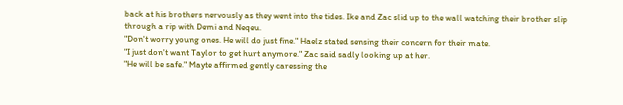back at his brothers nervously as they went into the tides. Ike and Zac slid up to the wall watching their brother slip through a rip with Demi and Neqeu.
"Don't worry young ones. He will do just fine." Haelz stated sensing their concern for their mate.
"I just don't want Taylor to get hurt anymore." Zac said sadly looking up at her.
"He will be safe." Mayte affirmed gently caressing the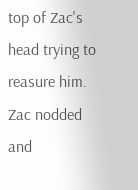top of Zac's head trying to reasure him. Zac nodded and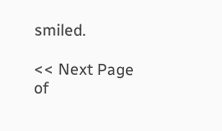smiled.

<< Next Page of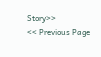Story>>
<< Previous Page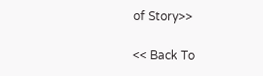of Story>>

<< Back To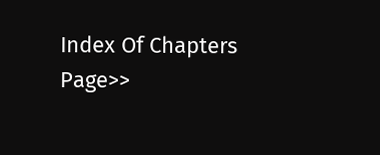Index Of Chapters Page>>